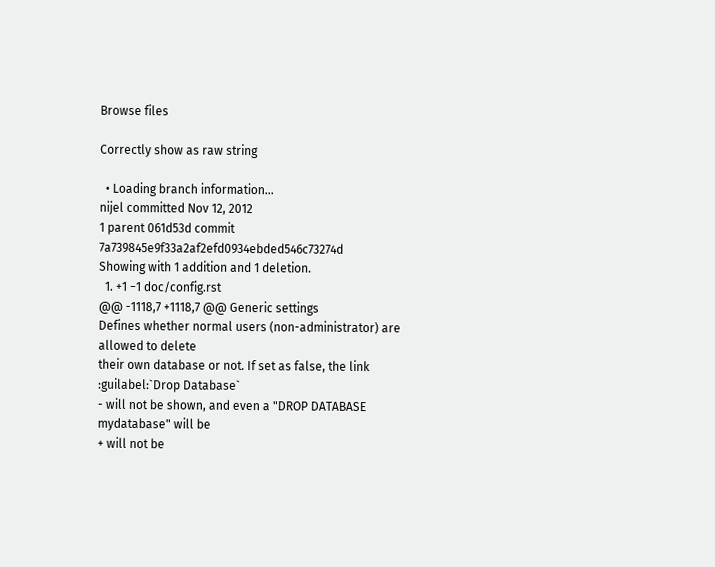Browse files

Correctly show as raw string

  • Loading branch information...
nijel committed Nov 12, 2012
1 parent 061d53d commit 7a739845e9f33a2af2efd0934ebded546c73274d
Showing with 1 addition and 1 deletion.
  1. +1 −1 doc/config.rst
@@ -1118,7 +1118,7 @@ Generic settings
Defines whether normal users (non-administrator) are allowed to delete
their own database or not. If set as false, the link :guilabel:`Drop Database`
- will not be shown, and even a "DROP DATABASE mydatabase" will be
+ will not be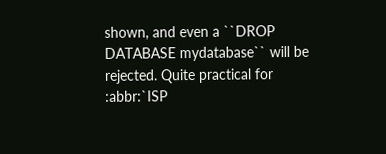shown, and even a ``DROP DATABASE mydatabase`` will be
rejected. Quite practical for :abbr:`ISP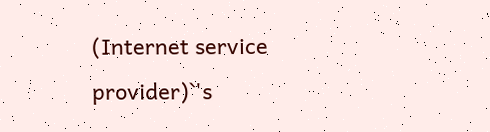(Internet service
provider)`'s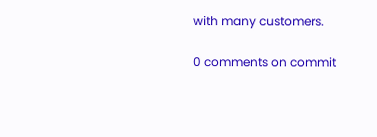with many customers.

0 comments on commit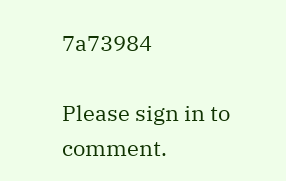7a73984

Please sign in to comment.